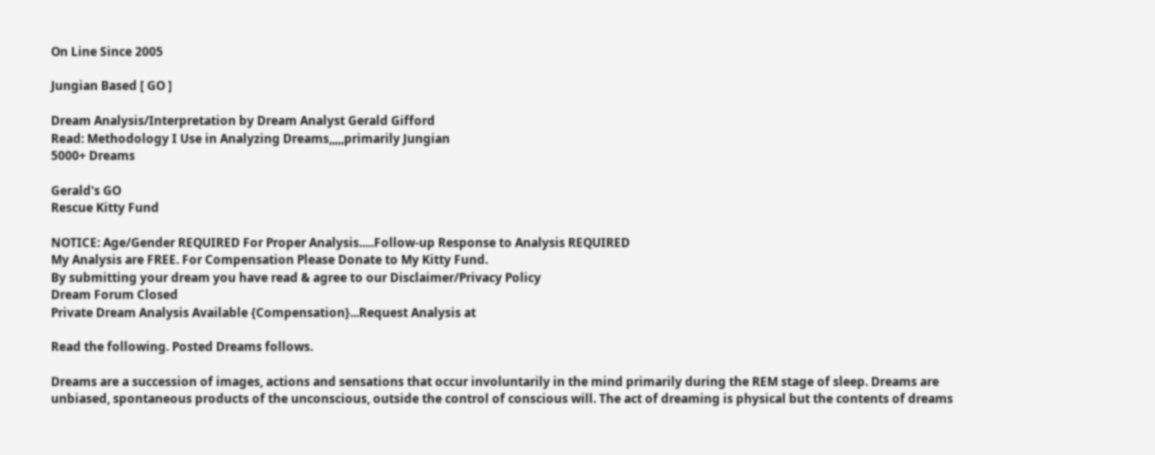On Line Since 2005

Jungian Based [ GO ]

Dream Analysis/Interpretation by Dream Analyst Gerald Gifford
Read: Methodology I Use in Analyzing Dreams,,,,,primarily Jungian
5000+ Dreams

Gerald's GO
Rescue Kitty Fund

NOTICE: Age/Gender REQUIRED For Proper Analysis.....Follow-up Response to Analysis REQUIRED
My Analysis are FREE. For Compensation Please Donate to My Kitty Fund.
By submitting your dream you have read & agree to our Disclaimer/Privacy Policy
Dream Forum Closed
Private Dream Analysis Available {Compensation}...Request Analysis at

Read the following. Posted Dreams follows.

Dreams are a succession of images, actions and sensations that occur involuntarily in the mind primarily during the REM stage of sleep. Dreams are unbiased, spontaneous products of the unconscious, outside the control of conscious will. The act of dreaming is physical but the contents of dreams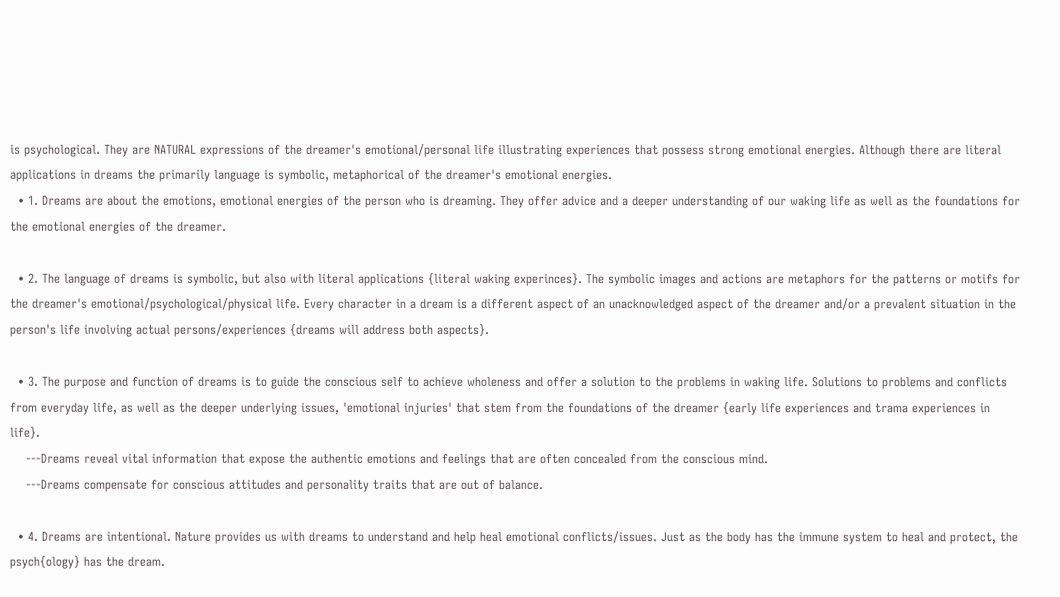is psychological. They are NATURAL expressions of the dreamer's emotional/personal life illustrating experiences that possess strong emotional energies. Although there are literal applications in dreams the primarily language is symbolic, metaphorical of the dreamer's emotional energies.
  • 1. Dreams are about the emotions, emotional energies of the person who is dreaming. They offer advice and a deeper understanding of our waking life as well as the foundations for the emotional energies of the dreamer.

  • 2. The language of dreams is symbolic, but also with literal applications {literal waking experinces}. The symbolic images and actions are metaphors for the patterns or motifs for the dreamer's emotional/psychological/physical life. Every character in a dream is a different aspect of an unacknowledged aspect of the dreamer and/or a prevalent situation in the person's life involving actual persons/experiences {dreams will address both aspects}.

  • 3. The purpose and function of dreams is to guide the conscious self to achieve wholeness and offer a solution to the problems in waking life. Solutions to problems and conflicts from everyday life, as well as the deeper underlying issues, 'emotional injuries' that stem from the foundations of the dreamer {early life experiences and trama experiences in life}.
    ---Dreams reveal vital information that expose the authentic emotions and feelings that are often concealed from the conscious mind.
    ---Dreams compensate for conscious attitudes and personality traits that are out of balance.

  • 4. Dreams are intentional. Nature provides us with dreams to understand and help heal emotional conflicts/issues. Just as the body has the immune system to heal and protect, the psych{ology} has the dream.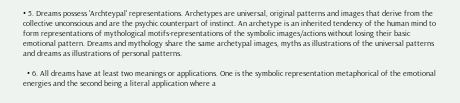• 5. Dreams possess 'Archteypal' representations. Archetypes are universal, original patterns and images that derive from the collective unconscious and are the psychic counterpart of instinct. An archetype is an inherited tendency of the human mind to form representations of mythological motifs-representations of the symbolic images/actions without losing their basic emotional pattern. Dreams and mythology share the same archetypal images, myths as illustrations of the universal patterns and dreams as illustrations of personal patterns.

  • 6. All dreams have at least two meanings or applications. One is the symbolic representation metaphorical of the emotional energies and the second being a literal application where a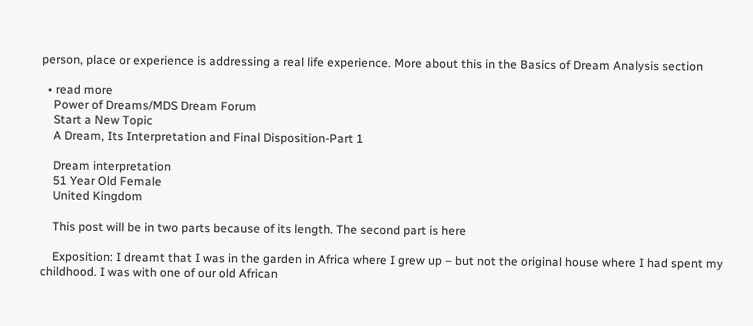person, place or experience is addressing a real life experience. More about this in the Basics of Dream Analysis section

  • read more
    Power of Dreams/MDS Dream Forum
    Start a New Topic
    A Dream, Its Interpretation and Final Disposition-Part 1

    Dream interpretation
    51 Year Old Female
    United Kingdom

    This post will be in two parts because of its length. The second part is here

    Exposition: I dreamt that I was in the garden in Africa where I grew up – but not the original house where I had spent my childhood. I was with one of our old African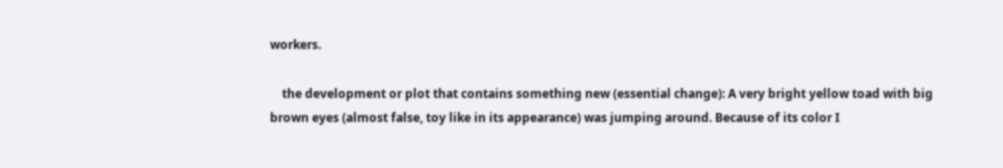workers.

    the development or plot that contains something new (essential change): A very bright yellow toad with big brown eyes (almost false, toy like in its appearance) was jumping around. Because of its color I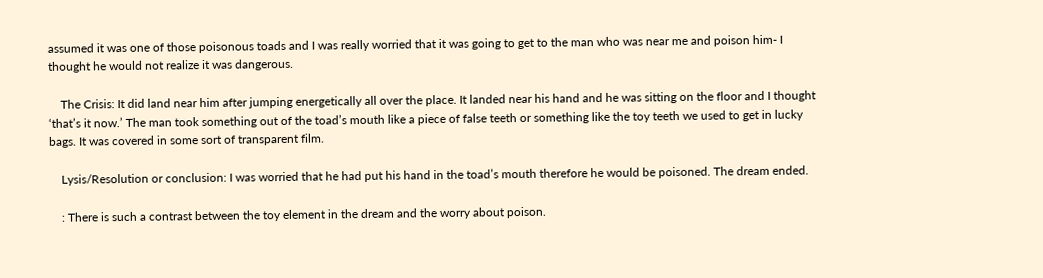assumed it was one of those poisonous toads and I was really worried that it was going to get to the man who was near me and poison him- I thought he would not realize it was dangerous.

    The Crisis: It did land near him after jumping energetically all over the place. It landed near his hand and he was sitting on the floor and I thought ‘that’s it now.’ The man took something out of the toad’s mouth like a piece of false teeth or something like the toy teeth we used to get in lucky bags. It was covered in some sort of transparent film.

    Lysis/Resolution or conclusion: I was worried that he had put his hand in the toad’s mouth therefore he would be poisoned. The dream ended.

    : There is such a contrast between the toy element in the dream and the worry about poison.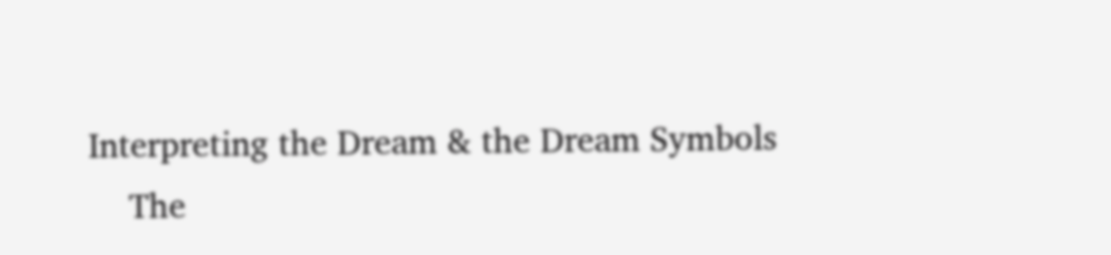Interpreting the Dream & the Dream Symbols
    The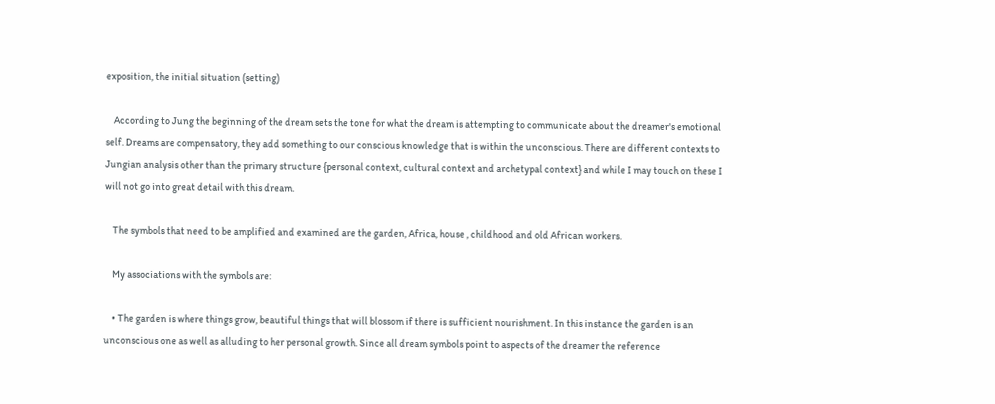exposition, the initial situation (setting)

    According to Jung the beginning of the dream sets the tone for what the dream is attempting to communicate about the dreamer's emotional self. Dreams are compensatory, they add something to our conscious knowledge that is within the unconscious. There are different contexts to Jungian analysis other than the primary structure {personal context, cultural context and archetypal context} and while I may touch on these I will not go into great detail with this dream.

    The symbols that need to be amplified and examined are the garden, Africa, house , childhood and old African workers.

    My associations with the symbols are:

    • The garden is where things grow, beautiful things that will blossom if there is sufficient nourishment. In this instance the garden is an unconscious one as well as alluding to her personal growth. Since all dream symbols point to aspects of the dreamer the reference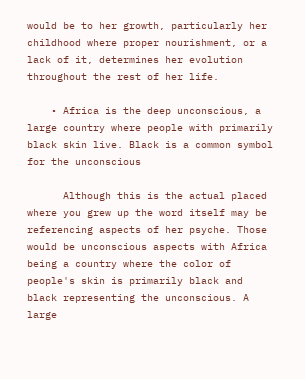would be to her growth, particularly her childhood where proper nourishment, or a lack of it, determines her evolution throughout the rest of her life.

    • Africa is the deep unconscious, a large country where people with primarily black skin live. Black is a common symbol for the unconscious

      Although this is the actual placed where you grew up the word itself may be referencing aspects of her psyche. Those would be unconscious aspects with Africa being a country where the color of people's skin is primarily black and black representing the unconscious. A large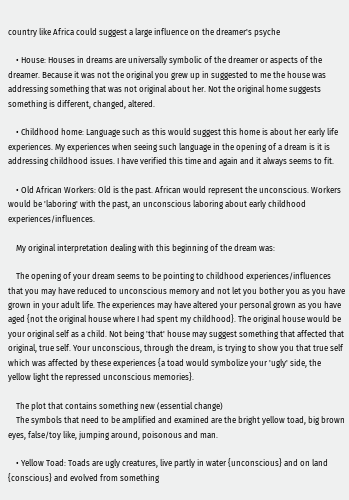country like Africa could suggest a large influence on the dreamer's psyche

    • House: Houses in dreams are universally symbolic of the dreamer or aspects of the dreamer. Because it was not the original you grew up in suggested to me the house was addressing something that was not original about her. Not the original home suggests something is different, changed, altered.

    • Childhood home: Language such as this would suggest this home is about her early life experiences. My experiences when seeing such language in the opening of a dream is it is addressing childhood issues. I have verified this time and again and it always seems to fit.

    • Old African Workers: Old is the past. African would represent the unconscious. Workers would be 'laboring' with the past, an unconscious laboring about early childhood experiences/influences.

    My original interpretation dealing with this beginning of the dream was:

    The opening of your dream seems to be pointing to childhood experiences/influences that you may have reduced to unconscious memory and not let you bother you as you have grown in your adult life. The experiences may have altered your personal grown as you have aged {not the original house where I had spent my childhood}. The original house would be your original self as a child. Not being 'that' house may suggest something that affected that original, true self. Your unconscious, through the dream, is trying to show you that true self which was affected by these experiences {a toad would symbolize your 'ugly' side, the yellow light the repressed unconscious memories}.

    The plot that contains something new (essential change)
    The symbols that need to be amplified and examined are the bright yellow toad, big brown eyes, false/toy like, jumping around, poisonous and man.

    • Yellow Toad: Toads are ugly creatures, live partly in water {unconscious} and on land {conscious} and evolved from something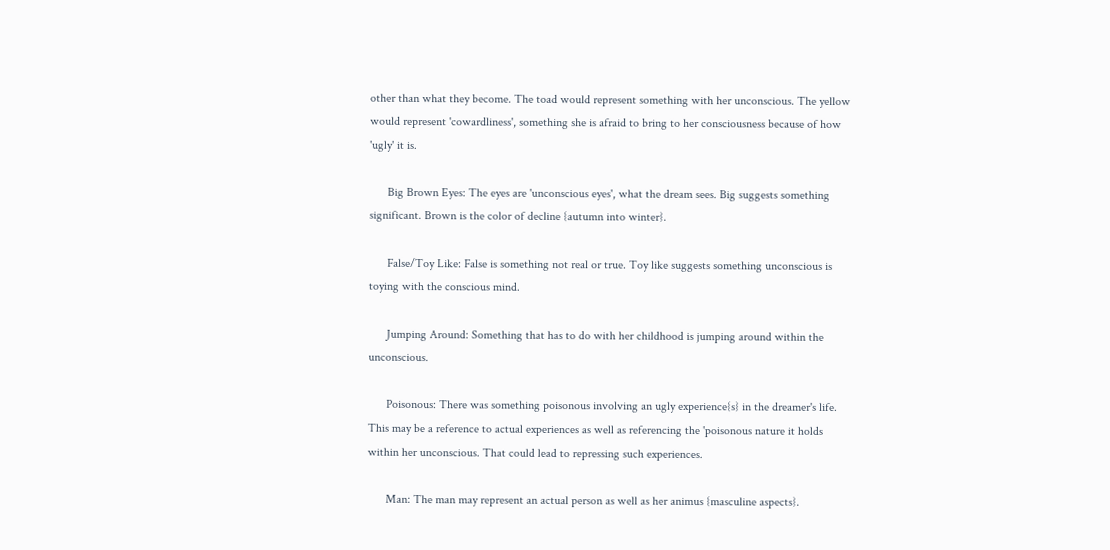other than what they become. The toad would represent something with her unconscious. The yellow would represent 'cowardliness', something she is afraid to bring to her consciousness because of how 'ugly' it is.

      Big Brown Eyes: The eyes are 'unconscious eyes', what the dream sees. Big suggests something significant. Brown is the color of decline {autumn into winter}.

      False/Toy Like: False is something not real or true. Toy like suggests something unconscious is toying with the conscious mind.

      Jumping Around: Something that has to do with her childhood is jumping around within the unconscious.

      Poisonous: There was something poisonous involving an ugly experience{s} in the dreamer's life. This may be a reference to actual experiences as well as referencing the 'poisonous nature it holds within her unconscious. That could lead to repressing such experiences.

      Man: The man may represent an actual person as well as her animus {masculine aspects}.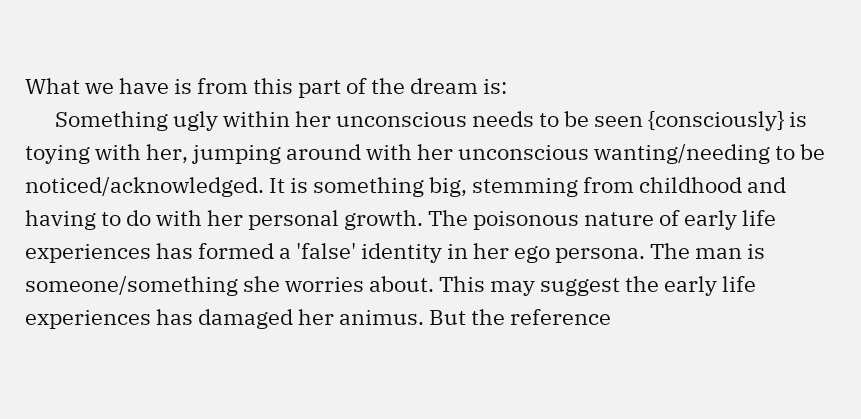What we have is from this part of the dream is:
      Something ugly within her unconscious needs to be seen {consciously} is toying with her, jumping around with her unconscious wanting/needing to be noticed/acknowledged. It is something big, stemming from childhood and having to do with her personal growth. The poisonous nature of early life experiences has formed a 'false' identity in her ego persona. The man is someone/something she worries about. This may suggest the early life experiences has damaged her animus. But the reference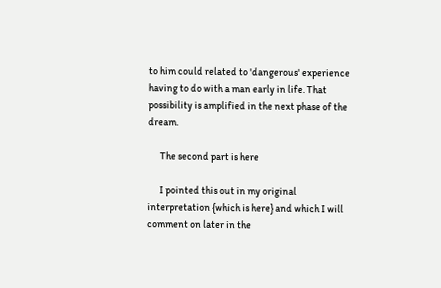to him could related to 'dangerous' experience having to do with a man early in life. That possibility is amplified in the next phase of the dream.

      The second part is here

      I pointed this out in my original interpretation {which is here} and which I will comment on later in the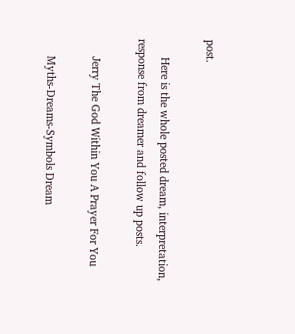post.

      Here is the whole posted dream, interpretation, response from dreamer and follow up posts.

      Jerry The God Within You A Prayer For You

      Myths-Dreams-Symbols Dream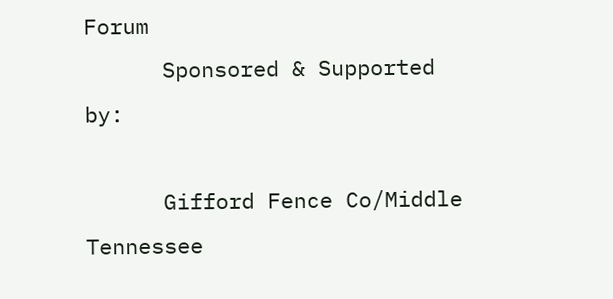Forum
      Sponsored & Supported by:

      Gifford Fence Co/Middle Tennessee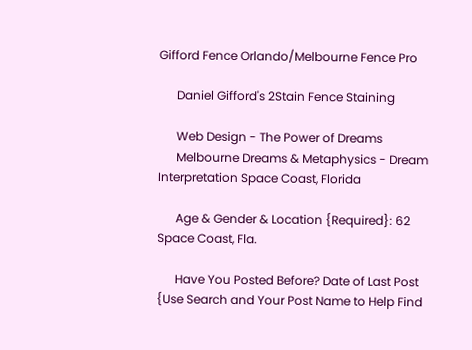Gifford Fence Orlando/Melbourne Fence Pro

      Daniel Gifford's 2Stain Fence Staining

      Web Design - The Power of Dreams
      Melbourne Dreams & Metaphysics - Dream Interpretation Space Coast, Florida

      Age & Gender & Location {Required}: 62 Space Coast, Fla.

      Have You Posted Before? Date of Last Post {Use Search and Your Post Name to Help Find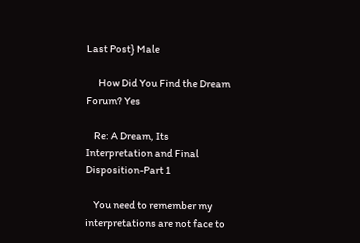Last Post} Male

      How Did You Find the Dream Forum? Yes

    Re: A Dream, Its Interpretation and Final Disposition-Part 1

    You need to remember my interpretations are not face to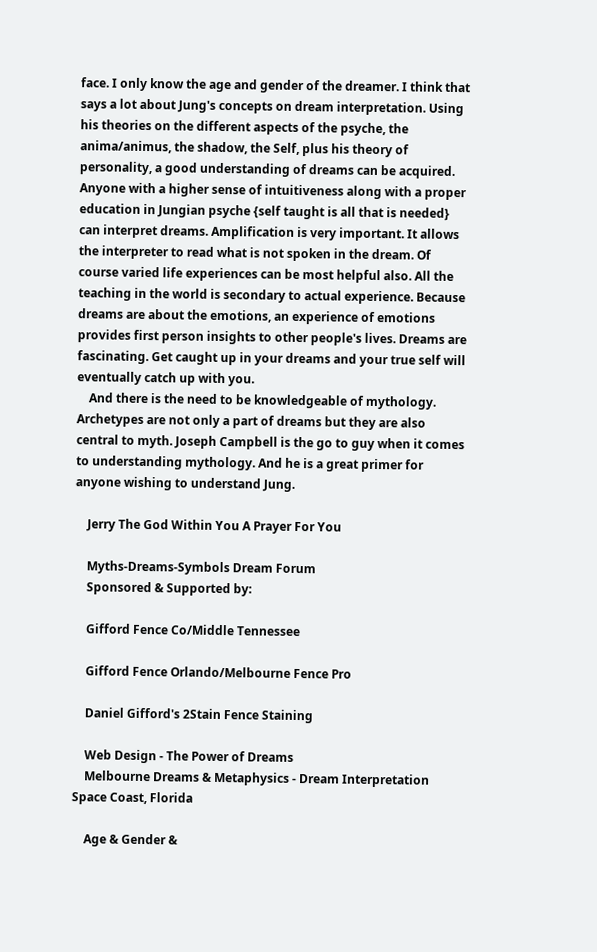face. I only know the age and gender of the dreamer. I think that says a lot about Jung's concepts on dream interpretation. Using his theories on the different aspects of the psyche, the anima/animus, the shadow, the Self, plus his theory of personality, a good understanding of dreams can be acquired. Anyone with a higher sense of intuitiveness along with a proper education in Jungian psyche {self taught is all that is needed} can interpret dreams. Amplification is very important. It allows the interpreter to read what is not spoken in the dream. Of course varied life experiences can be most helpful also. All the teaching in the world is secondary to actual experience. Because dreams are about the emotions, an experience of emotions provides first person insights to other people's lives. Dreams are fascinating. Get caught up in your dreams and your true self will eventually catch up with you.
    And there is the need to be knowledgeable of mythology. Archetypes are not only a part of dreams but they are also central to myth. Joseph Campbell is the go to guy when it comes to understanding mythology. And he is a great primer for anyone wishing to understand Jung.

    Jerry The God Within You A Prayer For You

    Myths-Dreams-Symbols Dream Forum
    Sponsored & Supported by:

    Gifford Fence Co/Middle Tennessee

    Gifford Fence Orlando/Melbourne Fence Pro

    Daniel Gifford's 2Stain Fence Staining

    Web Design - The Power of Dreams
    Melbourne Dreams & Metaphysics - Dream Interpretation Space Coast, Florida

    Age & Gender &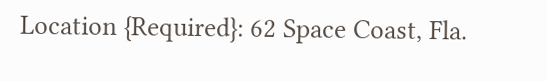Location {Required}: 62 Space Coast, Fla.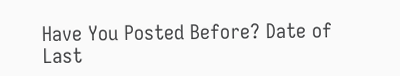Have You Posted Before? Date of Last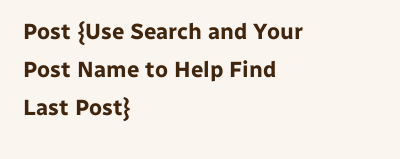Post {Use Search and Your Post Name to Help Find Last Post}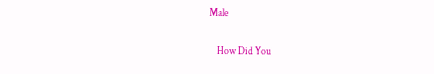Male

    How Did You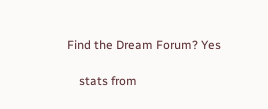Find the Dream Forum? Yes

    stats from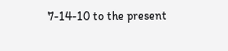7-14-10 to the present